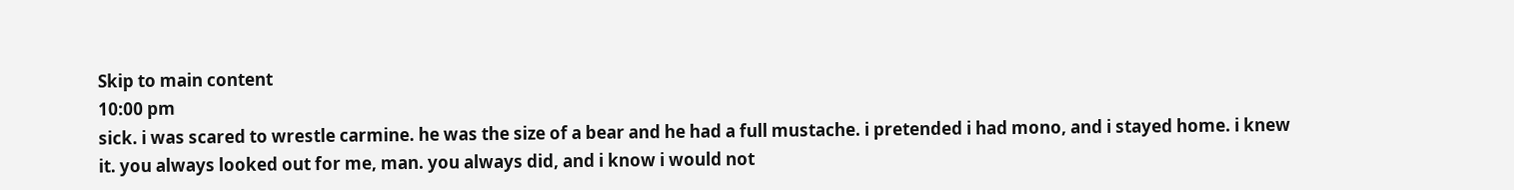Skip to main content
10:00 pm
sick. i was scared to wrestle carmine. he was the size of a bear and he had a full mustache. i pretended i had mono, and i stayed home. i knew it. you always looked out for me, man. you always did, and i know i would not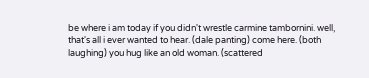be where i am today if you didn't wrestle carmine tambornini. well, that's all i ever wanted to hear. (dale panting) come here. (both laughing) you hug like an old woman. (scattered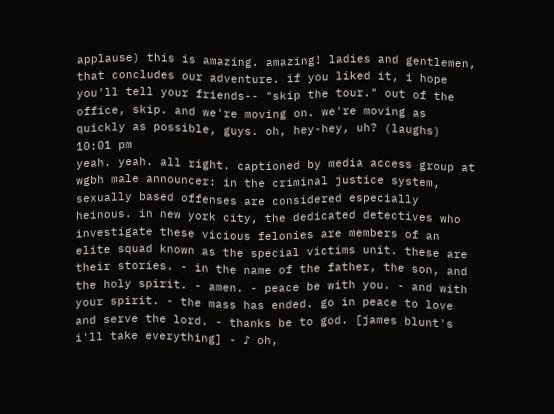applause) this is amazing. amazing! ladies and gentlemen, that concludes our adventure. if you liked it, i hope you'll tell your friends-- "skip the tour." out of the office, skip. and we're moving on. we're moving as quickly as possible, guys. oh, hey-hey, uh? (laughs)
10:01 pm
yeah. yeah. all right. captioned by media access group at wgbh male announcer: in the criminal justice system, sexually based offenses are considered especially heinous. in new york city, the dedicated detectives who investigate these vicious felonies are members of an elite squad known as the special victims unit. these are their stories. - in the name of the father, the son, and the holy spirit. - amen. - peace be with you. - and with your spirit. - the mass has ended. go in peace to love and serve the lord. - thanks be to god. [james blunt's i'll take everything] - ♪ oh,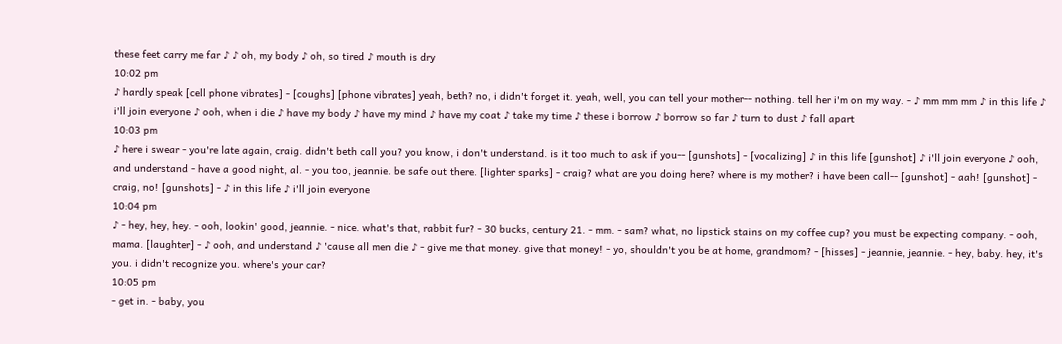these feet carry me far ♪ ♪ oh, my body ♪ oh, so tired ♪ mouth is dry
10:02 pm
♪ hardly speak [cell phone vibrates] - [coughs] [phone vibrates] yeah, beth? no, i didn't forget it. yeah, well, you can tell your mother-- nothing. tell her i'm on my way. - ♪ mm mm mm ♪ in this life ♪ i'll join everyone ♪ ooh, when i die ♪ have my body ♪ have my mind ♪ have my coat ♪ take my time ♪ these i borrow ♪ borrow so far ♪ turn to dust ♪ fall apart
10:03 pm
♪ here i swear - you're late again, craig. didn't beth call you? you know, i don't understand. is it too much to ask if you-- [gunshots] - [vocalizing] ♪ in this life [gunshot] ♪ i'll join everyone ♪ ooh, and understand - have a good night, al. - you too, jeannie. be safe out there. [lighter sparks] - craig? what are you doing here? where is my mother? i have been call-- [gunshot] - aah! [gunshot] - craig, no! [gunshots] - ♪ in this life ♪ i'll join everyone
10:04 pm
♪ - hey, hey, hey. - ooh, lookin' good, jeannie. - nice. what's that, rabbit fur? - 30 bucks, century 21. - mm. - sam? what, no lipstick stains on my coffee cup? you must be expecting company. - ooh, mama. [laughter] - ♪ ooh, and understand ♪ 'cause all men die ♪ - give me that money. give that money! - yo, shouldn't you be at home, grandmom? - [hisses] - jeannie, jeannie. - hey, baby. hey, it's you. i didn't recognize you. where's your car?
10:05 pm
- get in. - baby, you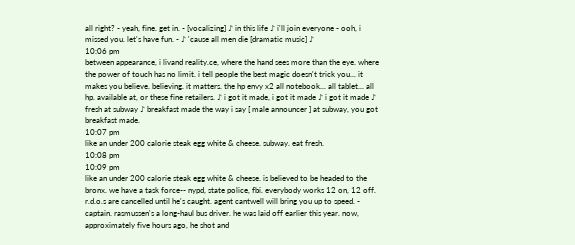all right? - yeah, fine. get in. - [vocalizing] ♪ in this life ♪ i'll join everyone - ooh, i missed you. let's have fun. - ♪ 'cause all men die [dramatic music] ♪
10:06 pm
between appearance, i livand reality.ce, where the hand sees more than the eye. where the power of touch has no limit. i tell people the best magic doesn't trick you... it makes you believe. believing. it matters. the hp envy x2 all notebook... all tablet... all hp. available at, or these fine retailers. ♪ i got it made, i got it made ♪ i got it made ♪ fresh at subway ♪ breakfast made the way i say [ male announcer ] at subway, you got breakfast made.
10:07 pm
like an under 200 calorie steak egg white & cheese. subway. eat fresh.
10:08 pm
10:09 pm
like an under 200 calorie steak egg white & cheese. is believed to be headed to the bronx. we have a task force-- nypd, state police, fbi. everybody works 12 on, 12 off. r.d.o.s are cancelled until he's caught. agent cantwell will bring you up to speed. - captain. rasmussen's a long-haul bus driver. he was laid off earlier this year. now, approximately five hours ago, he shot and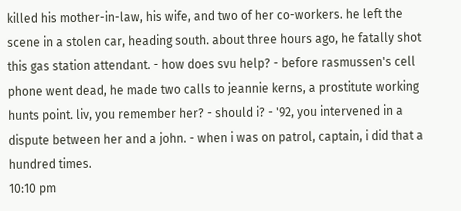killed his mother-in-law, his wife, and two of her co-workers. he left the scene in a stolen car, heading south. about three hours ago, he fatally shot this gas station attendant. - how does svu help? - before rasmussen's cell phone went dead, he made two calls to jeannie kerns, a prostitute working hunts point. liv, you remember her? - should i? - '92, you intervened in a dispute between her and a john. - when i was on patrol, captain, i did that a hundred times.
10:10 pm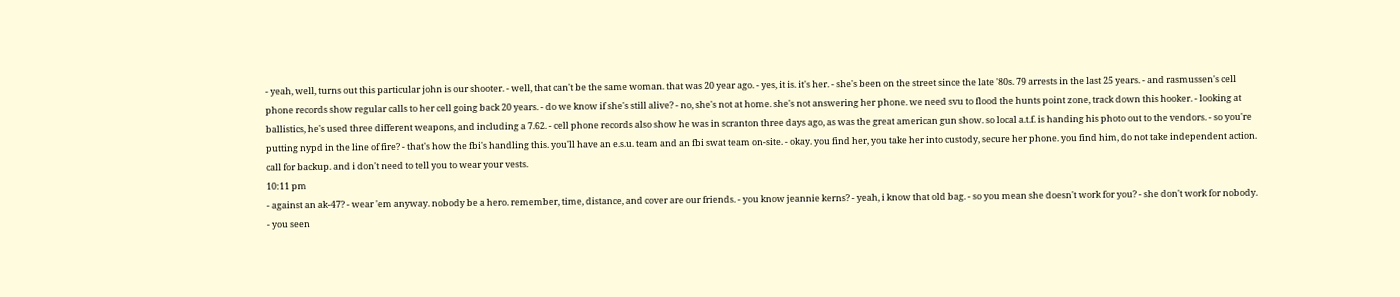- yeah, well, turns out this particular john is our shooter. - well, that can't be the same woman. that was 20 year ago. - yes, it is. it's her. - she's been on the street since the late '80s. 79 arrests in the last 25 years. - and rasmussen's cell phone records show regular calls to her cell going back 20 years. - do we know if she's still alive? - no, she's not at home. she's not answering her phone. we need svu to flood the hunts point zone, track down this hooker. - looking at ballistics, he's used three different weapons, and including a 7.62. - cell phone records also show he was in scranton three days ago, as was the great american gun show. so local a.t.f. is handing his photo out to the vendors. - so you're putting nypd in the line of fire? - that's how the fbi's handling this. you'll have an e.s.u. team and an fbi swat team on-site. - okay. you find her, you take her into custody, secure her phone. you find him, do not take independent action. call for backup. and i don't need to tell you to wear your vests.
10:11 pm
- against an ak-47? - wear 'em anyway. nobody be a hero. remember, time, distance, and cover are our friends. - you know jeannie kerns? - yeah, i know that old bag. - so you mean she doesn't work for you? - she don't work for nobody. - you seen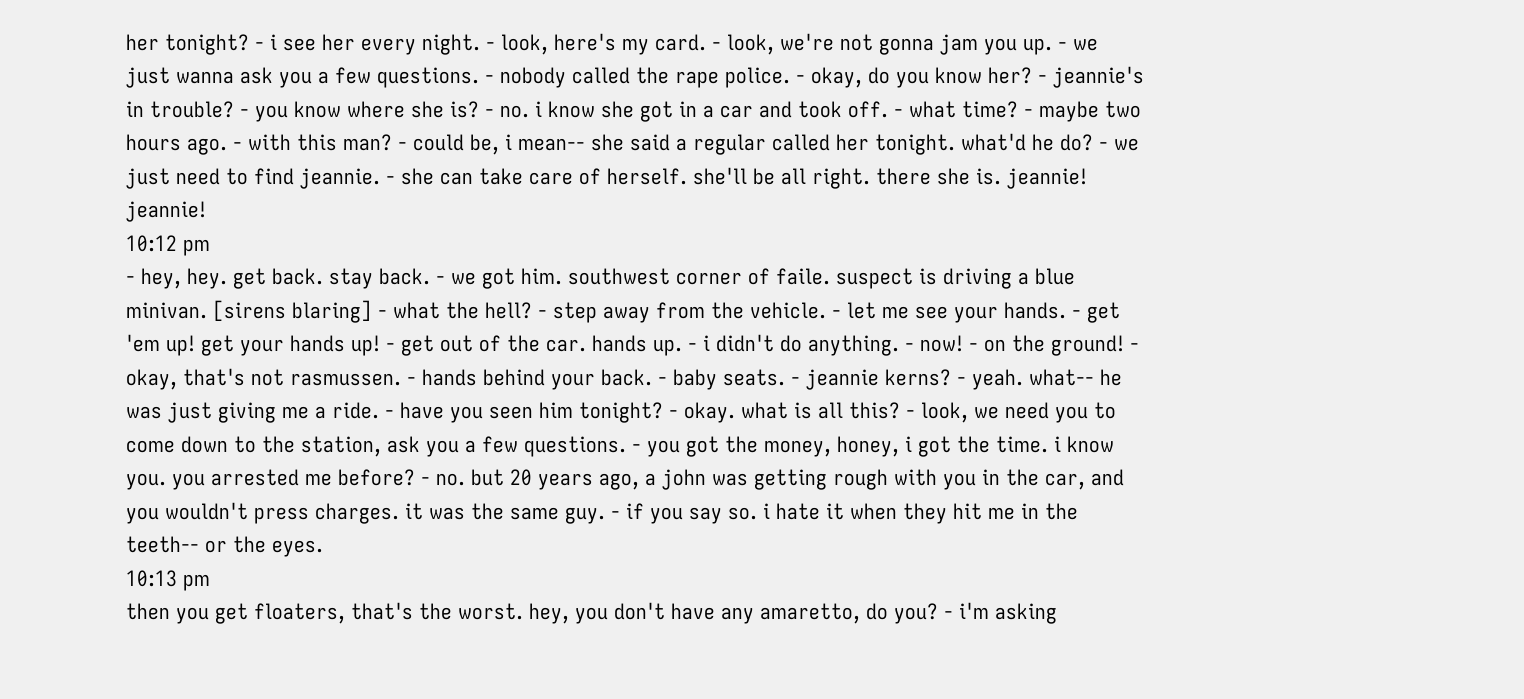her tonight? - i see her every night. - look, here's my card. - look, we're not gonna jam you up. - we just wanna ask you a few questions. - nobody called the rape police. - okay, do you know her? - jeannie's in trouble? - you know where she is? - no. i know she got in a car and took off. - what time? - maybe two hours ago. - with this man? - could be, i mean-- she said a regular called her tonight. what'd he do? - we just need to find jeannie. - she can take care of herself. she'll be all right. there she is. jeannie! jeannie!
10:12 pm
- hey, hey. get back. stay back. - we got him. southwest corner of faile. suspect is driving a blue minivan. [sirens blaring] - what the hell? - step away from the vehicle. - let me see your hands. - get 'em up! get your hands up! - get out of the car. hands up. - i didn't do anything. - now! - on the ground! - okay, that's not rasmussen. - hands behind your back. - baby seats. - jeannie kerns? - yeah. what-- he was just giving me a ride. - have you seen him tonight? - okay. what is all this? - look, we need you to come down to the station, ask you a few questions. - you got the money, honey, i got the time. i know you. you arrested me before? - no. but 20 years ago, a john was getting rough with you in the car, and you wouldn't press charges. it was the same guy. - if you say so. i hate it when they hit me in the teeth-- or the eyes.
10:13 pm
then you get floaters, that's the worst. hey, you don't have any amaretto, do you? - i'm asking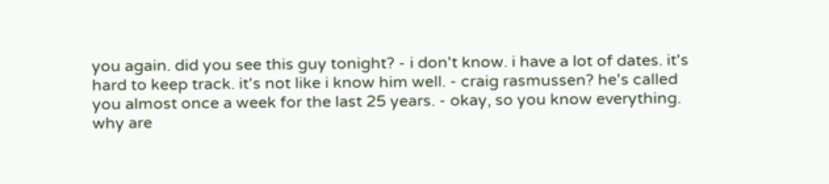you again. did you see this guy tonight? - i don't know. i have a lot of dates. it's hard to keep track. it's not like i know him well. - craig rasmussen? he's called you almost once a week for the last 25 years. - okay, so you know everything. why are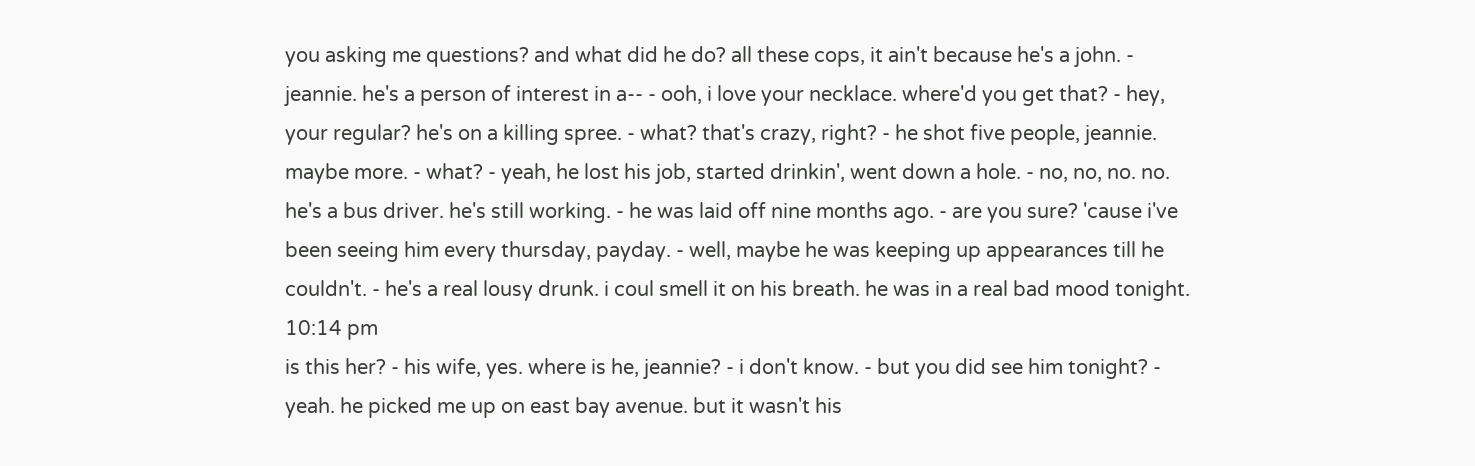you asking me questions? and what did he do? all these cops, it ain't because he's a john. - jeannie. he's a person of interest in a-- - ooh, i love your necklace. where'd you get that? - hey, your regular? he's on a killing spree. - what? that's crazy, right? - he shot five people, jeannie. maybe more. - what? - yeah, he lost his job, started drinkin', went down a hole. - no, no, no. no. he's a bus driver. he's still working. - he was laid off nine months ago. - are you sure? 'cause i've been seeing him every thursday, payday. - well, maybe he was keeping up appearances till he couldn't. - he's a real lousy drunk. i coul smell it on his breath. he was in a real bad mood tonight.
10:14 pm
is this her? - his wife, yes. where is he, jeannie? - i don't know. - but you did see him tonight? - yeah. he picked me up on east bay avenue. but it wasn't his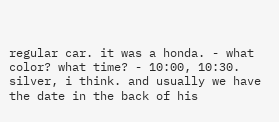regular car. it was a honda. - what color? what time? - 10:00, 10:30. silver, i think. and usually we have the date in the back of his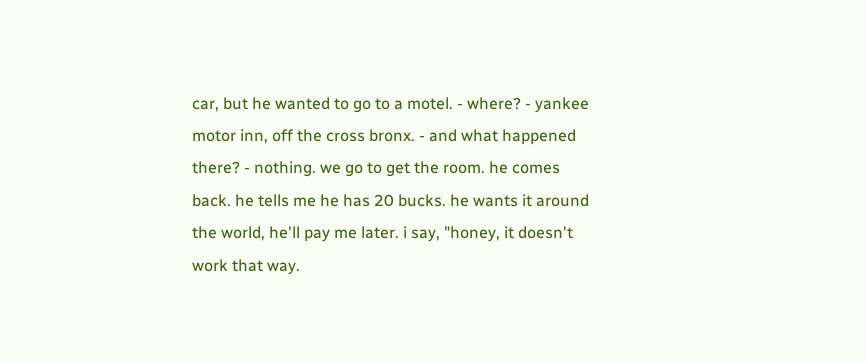car, but he wanted to go to a motel. - where? - yankee motor inn, off the cross bronx. - and what happened there? - nothing. we go to get the room. he comes back. he tells me he has 20 bucks. he wants it around the world, he'll pay me later. i say, "honey, it doesn't work that way.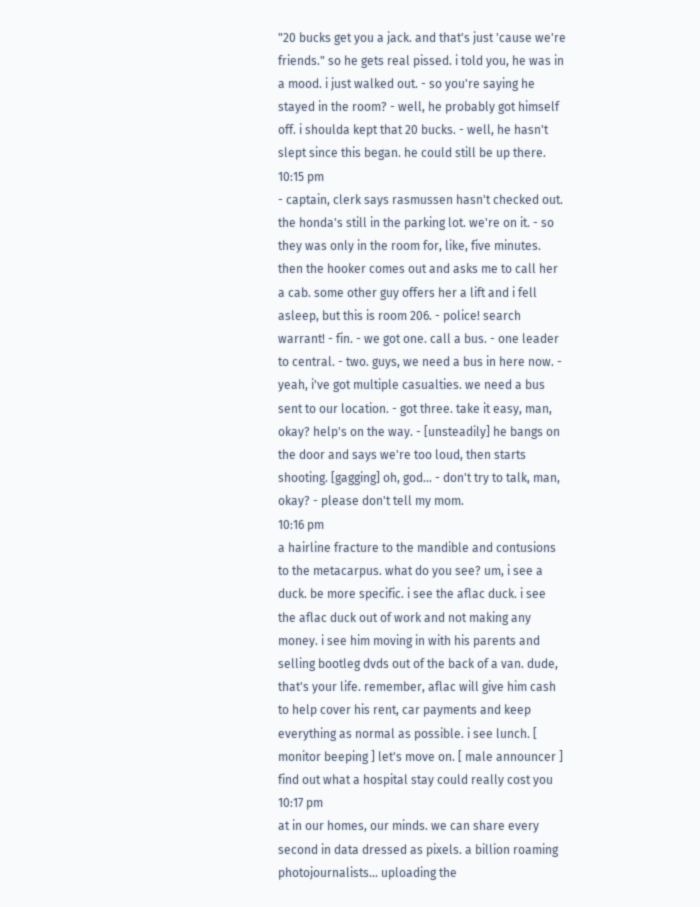"20 bucks get you a jack. and that's just 'cause we're friends." so he gets real pissed. i told you, he was in a mood. i just walked out. - so you're saying he stayed in the room? - well, he probably got himself off. i shoulda kept that 20 bucks. - well, he hasn't slept since this began. he could still be up there.
10:15 pm
- captain, clerk says rasmussen hasn't checked out. the honda's still in the parking lot. we're on it. - so they was only in the room for, like, five minutes. then the hooker comes out and asks me to call her a cab. some other guy offers her a lift and i fell asleep, but this is room 206. - police! search warrant! - fin. - we got one. call a bus. - one leader to central. - two. guys, we need a bus in here now. - yeah, i've got multiple casualties. we need a bus sent to our location. - got three. take it easy, man, okay? help's on the way. - [unsteadily] he bangs on the door and says we're too loud, then starts shooting. [gagging] oh, god... - don't try to talk, man, okay? - please don't tell my mom.
10:16 pm
a hairline fracture to the mandible and contusions to the metacarpus. what do you see? um, i see a duck. be more specific. i see the aflac duck. i see the aflac duck out of work and not making any money. i see him moving in with his parents and selling bootleg dvds out of the back of a van. dude, that's your life. remember, aflac will give him cash to help cover his rent, car payments and keep everything as normal as possible. i see lunch. [ monitor beeping ] let's move on. [ male announcer ] find out what a hospital stay could really cost you
10:17 pm
at in our homes, our minds. we can share every second in data dressed as pixels. a billion roaming photojournalists... uploading the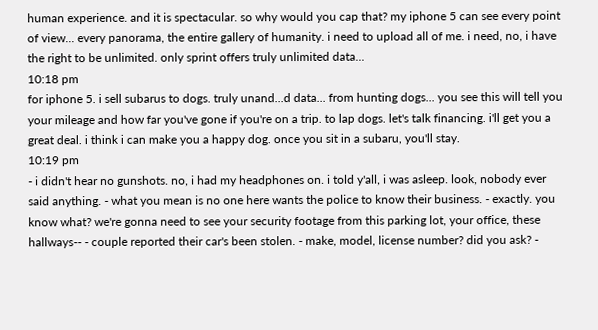human experience. and it is spectacular. so why would you cap that? my iphone 5 can see every point of view... every panorama, the entire gallery of humanity. i need to upload all of me. i need, no, i have the right to be unlimited. only sprint offers truly unlimited data...
10:18 pm
for iphone 5. i sell subarus to dogs. truly unand...d data... from hunting dogs... you see this will tell you your mileage and how far you've gone if you're on a trip. to lap dogs. let's talk financing. i'll get you a great deal. i think i can make you a happy dog. once you sit in a subaru, you'll stay.
10:19 pm
- i didn't hear no gunshots. no, i had my headphones on. i told y'all, i was asleep. look, nobody ever said anything. - what you mean is no one here wants the police to know their business. - exactly. you know what? we're gonna need to see your security footage from this parking lot, your office, these hallways-- - couple reported their car's been stolen. - make, model, license number? did you ask? -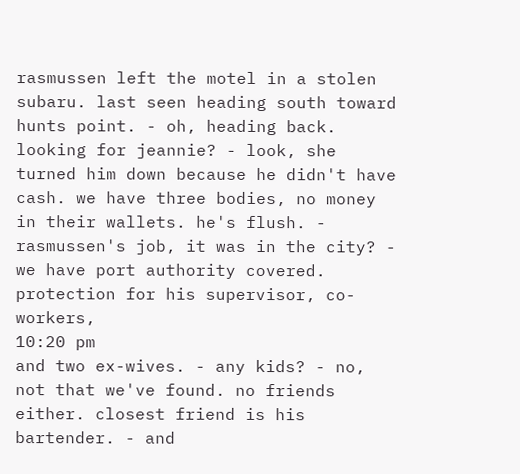rasmussen left the motel in a stolen subaru. last seen heading south toward hunts point. - oh, heading back. looking for jeannie? - look, she turned him down because he didn't have cash. we have three bodies, no money in their wallets. he's flush. - rasmussen's job, it was in the city? - we have port authority covered. protection for his supervisor, co-workers,
10:20 pm
and two ex-wives. - any kids? - no, not that we've found. no friends either. closest friend is his bartender. - and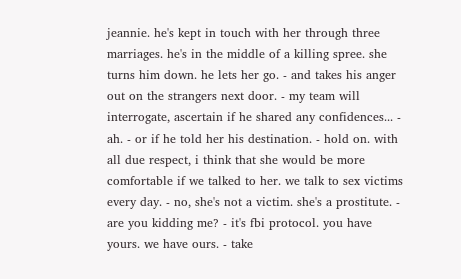jeannie. he's kept in touch with her through three marriages. he's in the middle of a killing spree. she turns him down. he lets her go. - and takes his anger out on the strangers next door. - my team will interrogate, ascertain if he shared any confidences... - ah. - or if he told her his destination. - hold on. with all due respect, i think that she would be more comfortable if we talked to her. we talk to sex victims every day. - no, she's not a victim. she's a prostitute. - are you kidding me? - it's fbi protocol. you have yours. we have ours. - take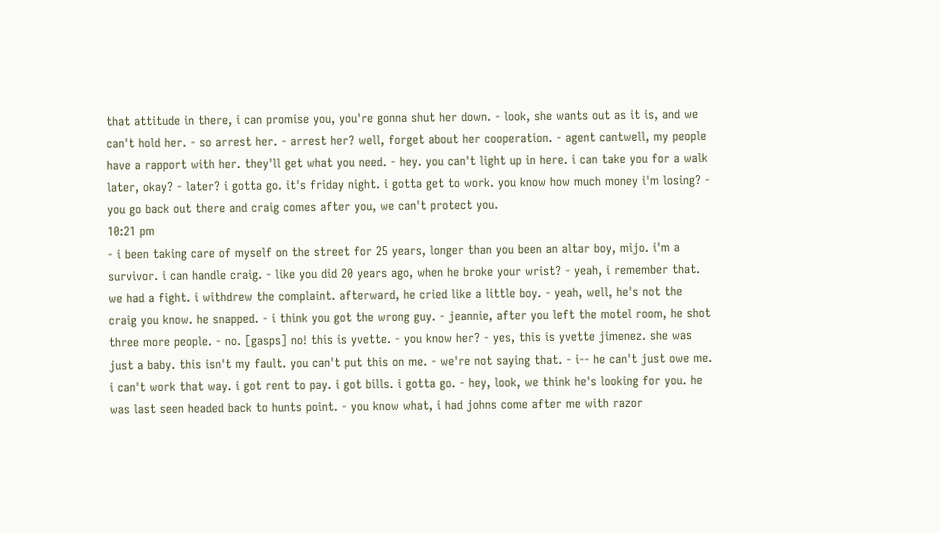that attitude in there, i can promise you, you're gonna shut her down. - look, she wants out as it is, and we can't hold her. - so arrest her. - arrest her? well, forget about her cooperation. - agent cantwell, my people have a rapport with her. they'll get what you need. - hey. you can't light up in here. i can take you for a walk later, okay? - later? i gotta go. it's friday night. i gotta get to work. you know how much money i'm losing? - you go back out there and craig comes after you, we can't protect you.
10:21 pm
- i been taking care of myself on the street for 25 years, longer than you been an altar boy, mijo. i'm a survivor. i can handle craig. - like you did 20 years ago, when he broke your wrist? - yeah, i remember that. we had a fight. i withdrew the complaint. afterward, he cried like a little boy. - yeah, well, he's not the craig you know. he snapped. - i think you got the wrong guy. - jeannie, after you left the motel room, he shot three more people. - no. [gasps] no! this is yvette. - you know her? - yes, this is yvette jimenez. she was just a baby. this isn't my fault. you can't put this on me. - we're not saying that. - i-- he can't just owe me. i can't work that way. i got rent to pay. i got bills. i gotta go. - hey, look, we think he's looking for you. he was last seen headed back to hunts point. - you know what, i had johns come after me with razor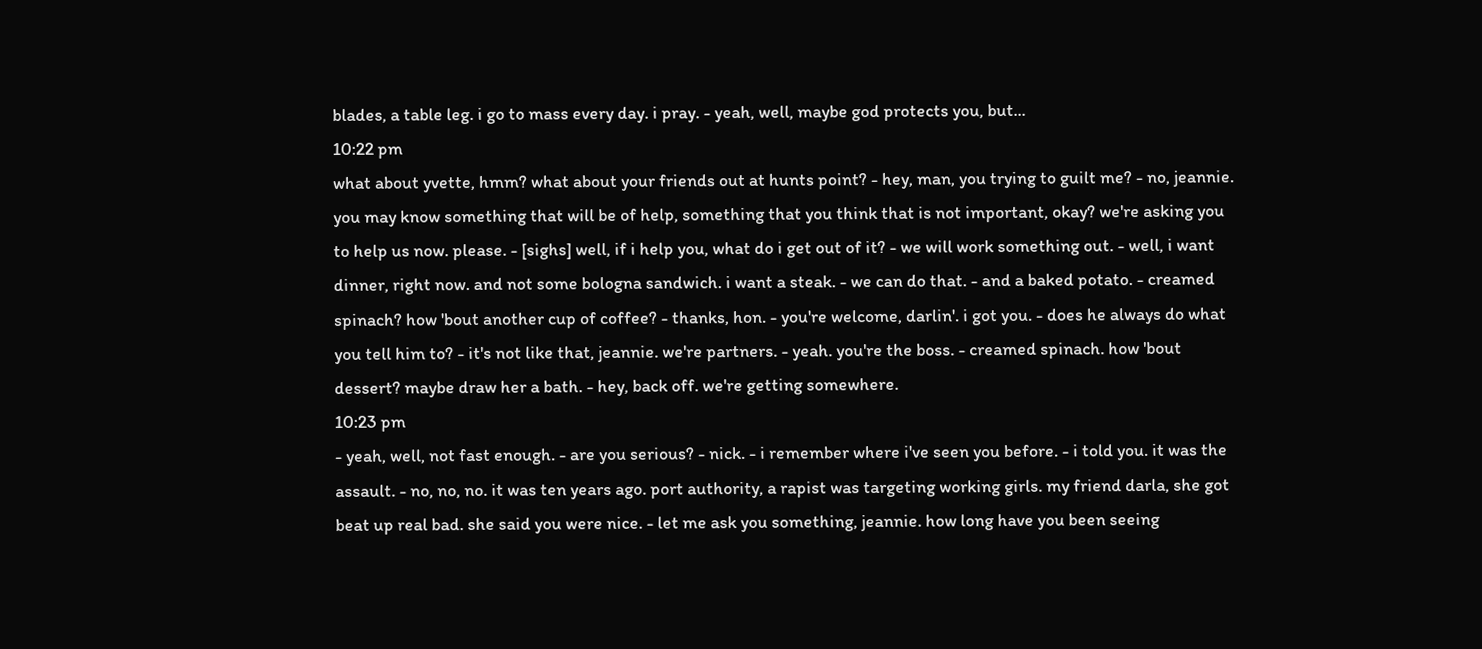blades, a table leg. i go to mass every day. i pray. - yeah, well, maybe god protects you, but...
10:22 pm
what about yvette, hmm? what about your friends out at hunts point? - hey, man, you trying to guilt me? - no, jeannie. you may know something that will be of help, something that you think that is not important, okay? we're asking you to help us now. please. - [sighs] well, if i help you, what do i get out of it? - we will work something out. - well, i want dinner, right now. and not some bologna sandwich. i want a steak. - we can do that. - and a baked potato. - creamed spinach? how 'bout another cup of coffee? - thanks, hon. - you're welcome, darlin'. i got you. - does he always do what you tell him to? - it's not like that, jeannie. we're partners. - yeah. you're the boss. - creamed spinach. how 'bout dessert? maybe draw her a bath. - hey, back off. we're getting somewhere.
10:23 pm
- yeah, well, not fast enough. - are you serious? - nick. - i remember where i've seen you before. - i told you. it was the assault. - no, no, no. it was ten years ago. port authority, a rapist was targeting working girls. my friend darla, she got beat up real bad. she said you were nice. - let me ask you something, jeannie. how long have you been seeing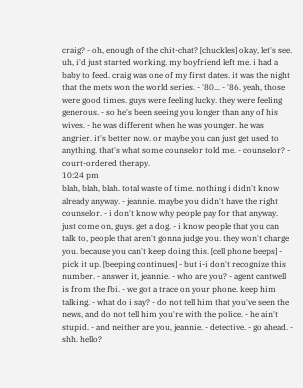craig? - oh, enough of the chit-chat? [chuckles] okay, let's see. uh, i'd just started working. my boyfriend left me. i had a baby to feed. craig was one of my first dates. it was the night that the mets won the world series. - '80... - '86. yeah, those were good times. guys were feeling lucky. they were feeling generous. - so he's been seeing you longer than any of his wives. - he was different when he was younger. he was angrier. it's better now. or maybe you can just get used to anything. that's what some counselor told me. - counselor? - court-ordered therapy.
10:24 pm
blah, blah, blah. total waste of time. nothing i didn't know already anyway. - jeannie. maybe you didn't have the right counselor. - i don't know why people pay for that anyway. just come on, guys. get a dog. - i know people that you can talk to, people that aren't gonna judge you. they won't charge you. because you can't keep doing this. [cell phone beeps] - pick it up. [beeping continues] - but i-i don't recognize this number. - answer it, jeannie. - who are you? - agent cantwell is from the fbi. - we got a trace on your phone. keep him talking. - what do i say? - do not tell him that you've seen the news, and do not tell him you're with the police. - he ain't stupid. - and neither are you, jeannie. - detective. - go ahead. - shh. hello?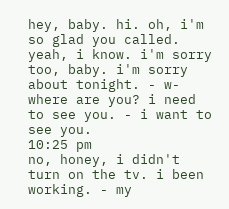hey, baby. hi. oh, i'm so glad you called. yeah, i know. i'm sorry too, baby. i'm sorry about tonight. - w-where are you? i need to see you. - i want to see you.
10:25 pm
no, honey, i didn't turn on the tv. i been working. - my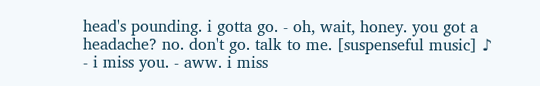head's pounding. i gotta go. - oh, wait, honey. you got a headache? no. don't go. talk to me. [suspenseful music] ♪ - i miss you. - aww. i miss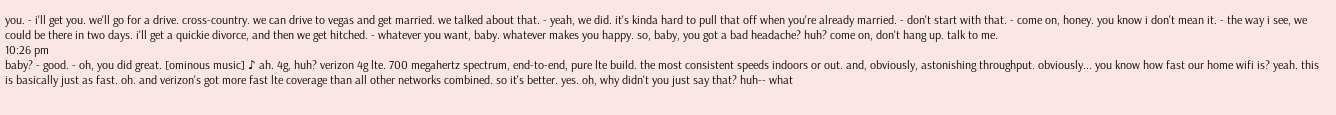you. - i'll get you. we'll go for a drive. cross-country. we can drive to vegas and get married. we talked about that. - yeah, we did. it's kinda hard to pull that off when you're already married. - don't start with that. - come on, honey. you know i don't mean it. - the way i see, we could be there in two days. i'll get a quickie divorce, and then we get hitched. - whatever you want, baby. whatever makes you happy. so, baby, you got a bad headache? huh? come on, don't hang up. talk to me.
10:26 pm
baby? - good. - oh, you did great. [ominous music] ♪ ah. 4g, huh? verizon 4g lte. 700 megahertz spectrum, end-to-end, pure lte build. the most consistent speeds indoors or out. and, obviously, astonishing throughput. obviously... you know how fast our home wifi is? yeah. this is basically just as fast. oh. and verizon's got more fast lte coverage than all other networks combined. so it's better. yes. oh, why didn't you just say that? huh-- what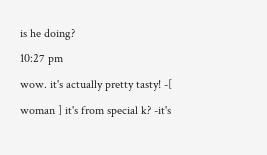is he doing?
10:27 pm
wow. it's actually pretty tasty! -[ woman ] it's from special k? -it's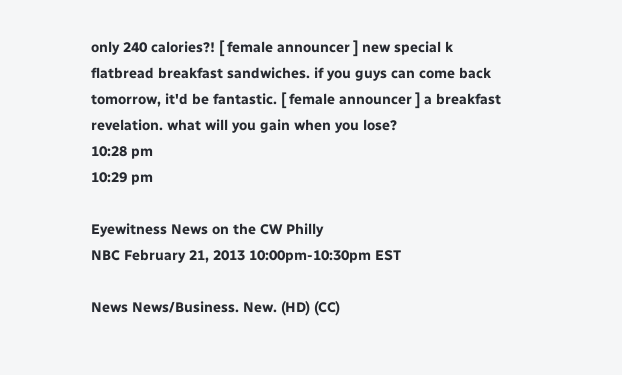only 240 calories?! [ female announcer ] new special k flatbread breakfast sandwiches. if you guys can come back tomorrow, it'd be fantastic. [ female announcer ] a breakfast revelation. what will you gain when you lose?
10:28 pm
10:29 pm

Eyewitness News on the CW Philly
NBC February 21, 2013 10:00pm-10:30pm EST

News News/Business. New. (HD) (CC)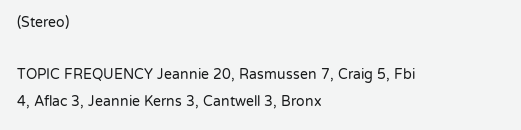(Stereo)

TOPIC FREQUENCY Jeannie 20, Rasmussen 7, Craig 5, Fbi 4, Aflac 3, Jeannie Kerns 3, Cantwell 3, Bronx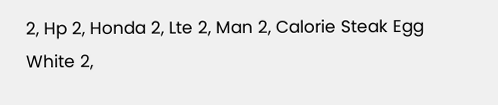2, Hp 2, Honda 2, Lte 2, Man 2, Calorie Steak Egg White 2,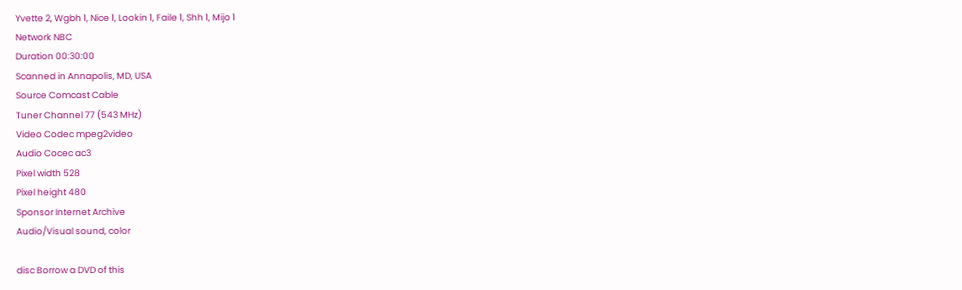Yvette 2, Wgbh 1, Nice 1, Lookin 1, Faile 1, Shh 1, Mijo 1
Network NBC
Duration 00:30:00
Scanned in Annapolis, MD, USA
Source Comcast Cable
Tuner Channel 77 (543 MHz)
Video Codec mpeg2video
Audio Cocec ac3
Pixel width 528
Pixel height 480
Sponsor Internet Archive
Audio/Visual sound, color

disc Borrow a DVD of this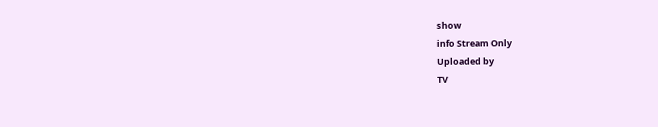show
info Stream Only
Uploaded by
TV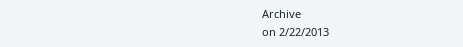Archive
on 2/22/2013